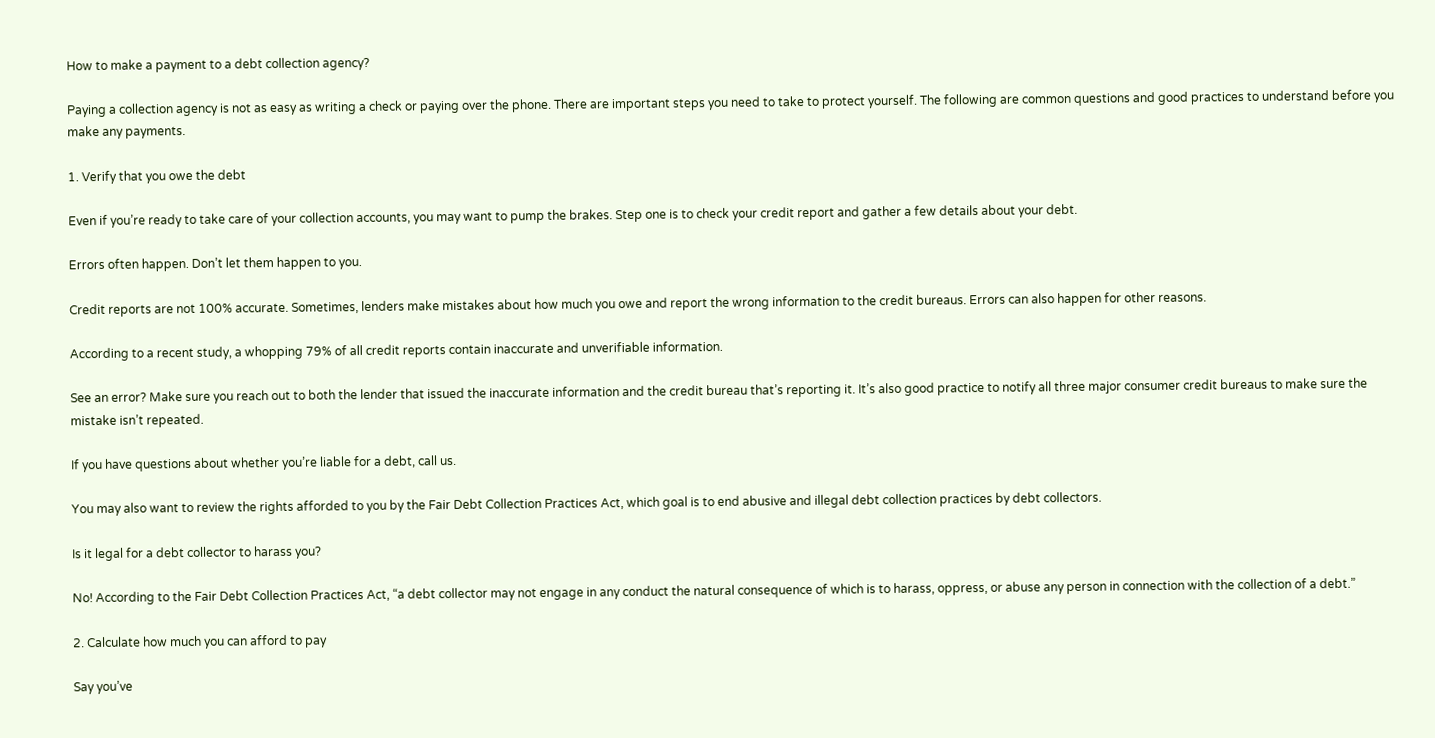How to make a payment to a debt collection agency?

Paying a collection agency is not as easy as writing a check or paying over the phone. There are important steps you need to take to protect yourself. The following are common questions and good practices to understand before you make any payments.

1. Verify that you owe the debt

Even if you’re ready to take care of your collection accounts, you may want to pump the brakes. Step one is to check your credit report and gather a few details about your debt.

Errors often happen. Don’t let them happen to you.

Credit reports are not 100% accurate. Sometimes, lenders make mistakes about how much you owe and report the wrong information to the credit bureaus. Errors can also happen for other reasons.

According to a recent study, a whopping 79% of all credit reports contain inaccurate and unverifiable information.

See an error? Make sure you reach out to both the lender that issued the inaccurate information and the credit bureau that’s reporting it. It’s also good practice to notify all three major consumer credit bureaus to make sure the mistake isn’t repeated.

If you have questions about whether you’re liable for a debt, call us.

You may also want to review the rights afforded to you by the Fair Debt Collection Practices Act, which goal is to end abusive and illegal debt collection practices by debt collectors.

Is it legal for a debt collector to harass you?

No! According to the Fair Debt Collection Practices Act, “a debt collector may not engage in any conduct the natural consequence of which is to harass, oppress, or abuse any person in connection with the collection of a debt.”

2. Calculate how much you can afford to pay

Say you’ve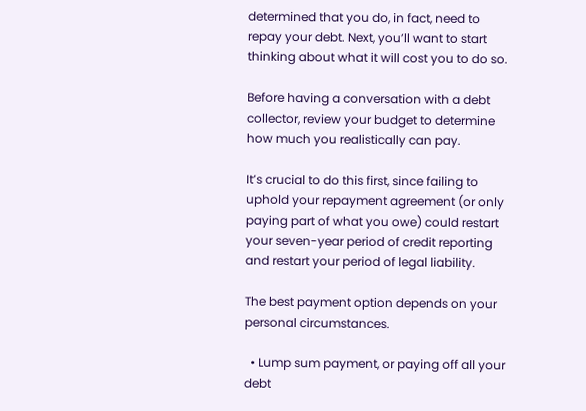determined that you do, in fact, need to repay your debt. Next, you’ll want to start thinking about what it will cost you to do so.

Before having a conversation with a debt collector, review your budget to determine how much you realistically can pay.

It’s crucial to do this first, since failing to uphold your repayment agreement (or only paying part of what you owe) could restart your seven-year period of credit reporting and restart your period of legal liability.

The best payment option depends on your personal circumstances.

  • Lump sum payment, or paying off all your debt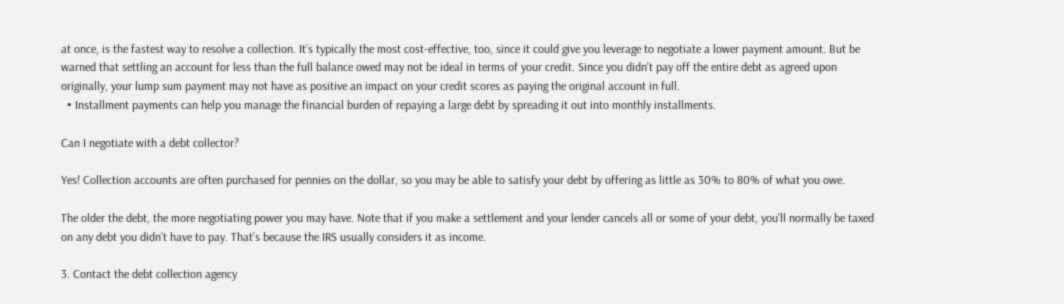at once, is the fastest way to resolve a collection. It’s typically the most cost-effective, too, since it could give you leverage to negotiate a lower payment amount. But be warned that settling an account for less than the full balance owed may not be ideal in terms of your credit. Since you didn’t pay off the entire debt as agreed upon originally, your lump sum payment may not have as positive an impact on your credit scores as paying the original account in full.
  • Installment payments can help you manage the financial burden of repaying a large debt by spreading it out into monthly installments.

Can I negotiate with a debt collector?

Yes! Collection accounts are often purchased for pennies on the dollar, so you may be able to satisfy your debt by offering as little as 30% to 80% of what you owe.

The older the debt, the more negotiating power you may have. Note that if you make a settlement and your lender cancels all or some of your debt, you’ll normally be taxed on any debt you didn’t have to pay. That’s because the IRS usually considers it as income.

3. Contact the debt collection agency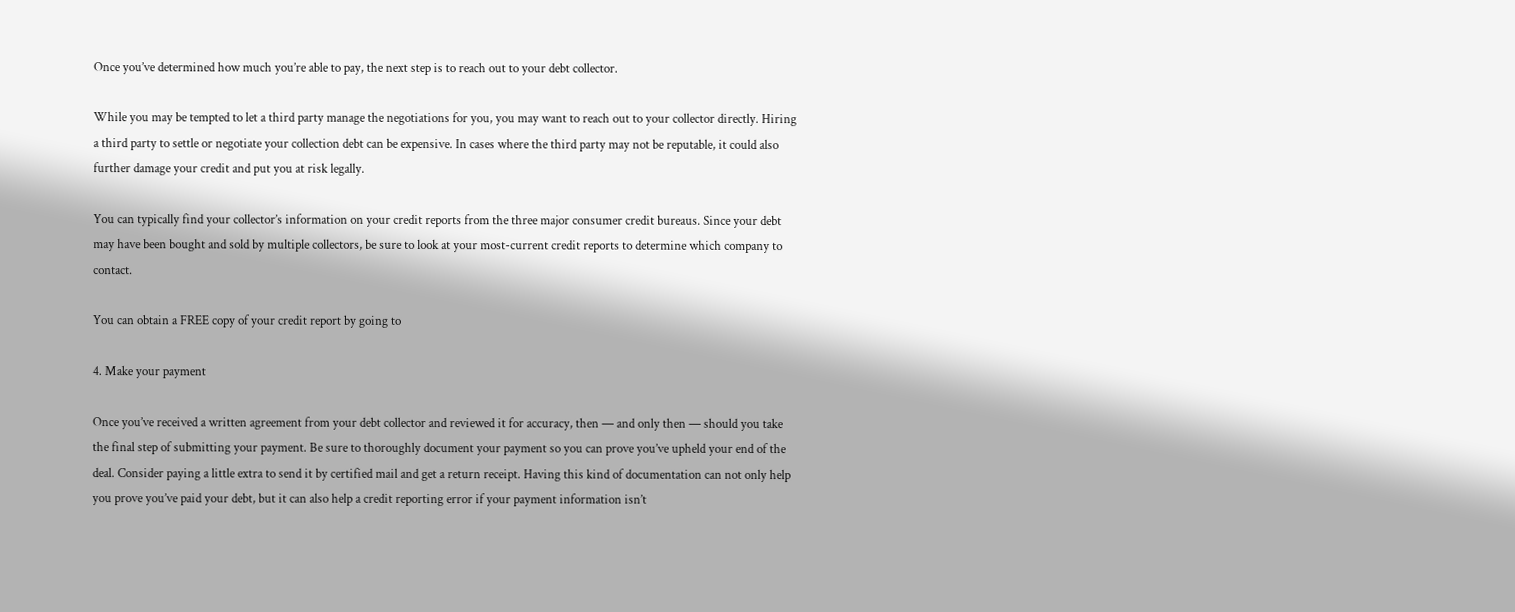Once you’ve determined how much you’re able to pay, the next step is to reach out to your debt collector.

While you may be tempted to let a third party manage the negotiations for you, you may want to reach out to your collector directly. Hiring a third party to settle or negotiate your collection debt can be expensive. In cases where the third party may not be reputable, it could also further damage your credit and put you at risk legally.

You can typically find your collector’s information on your credit reports from the three major consumer credit bureaus. Since your debt may have been bought and sold by multiple collectors, be sure to look at your most-current credit reports to determine which company to contact.

You can obtain a FREE copy of your credit report by going to

4. Make your payment

Once you’ve received a written agreement from your debt collector and reviewed it for accuracy, then — and only then — should you take the final step of submitting your payment. Be sure to thoroughly document your payment so you can prove you’ve upheld your end of the deal. Consider paying a little extra to send it by certified mail and get a return receipt. Having this kind of documentation can not only help you prove you’ve paid your debt, but it can also help a credit reporting error if your payment information isn’t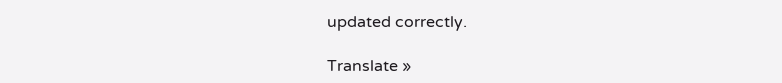updated correctly.

Translate »